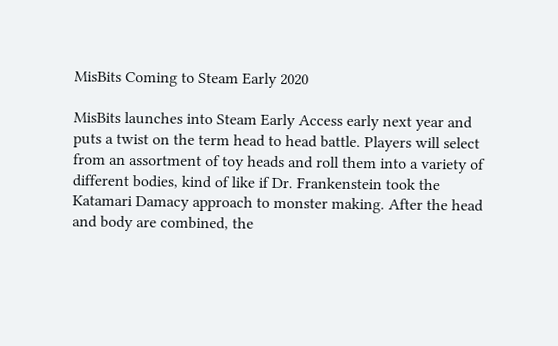MisBits Coming to Steam Early 2020

MisBits launches into Steam Early Access early next year and puts a twist on the term head to head battle. Players will select from an assortment of toy heads and roll them into a variety of different bodies, kind of like if Dr. Frankenstein took the Katamari Damacy approach to monster making. After the head and body are combined, the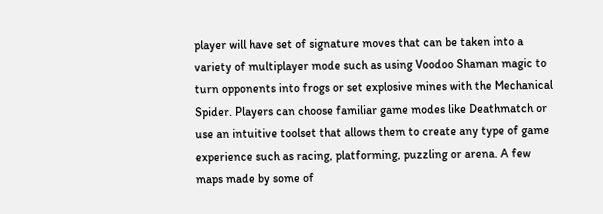player will have set of signature moves that can be taken into a variety of multiplayer mode such as using Voodoo Shaman magic to turn opponents into frogs or set explosive mines with the Mechanical Spider. Players can choose familiar game modes like Deathmatch or use an intuitive toolset that allows them to create any type of game experience such as racing, platforming, puzzling or arena. A few maps made by some of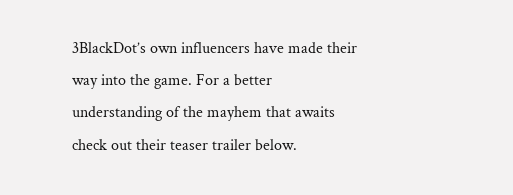3BlackDot’s own influencers have made their way into the game. For a better understanding of the mayhem that awaits check out their teaser trailer below.